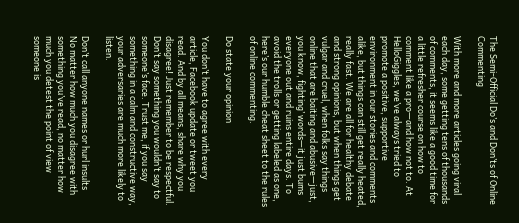The Semi-Official Do’s and Don’ts of Online Commenting

With more and more articles going viral each day, some getting tens of thousands of comments, it seems like a good time for a little refresher course on how to comment like a pro—and how not to. At HelloGiggles, we’ve always tried to promote a positive, supportive environment in our stories and comments alike, but things can still get really heated, really fast. We are all for healthy debate and strong opinions, but when things get vulgar and cruel, when folks say things online that are baiting and abusive—just, you know, fighting’ words—it just bums everyone out and ruins entire days. To avoid the trolls or getting labeled as one, here’s our humble cheat sheet to the rules of online commenting.

Do state your opinion

You don’t have to agree with every article, Facebook update or tweet you read. And by all means, share why you disagree! Just remember to be respectful. Don’t say something you wouldn’t say to someone’s face. Trust me, if you say something in a calm and constructive way, your adversaries are much more likely to listen.

Don’t call anyone names or hurl insults
No matter how much you disagree with something you’ve read, no matter how much you detest the point of view someone is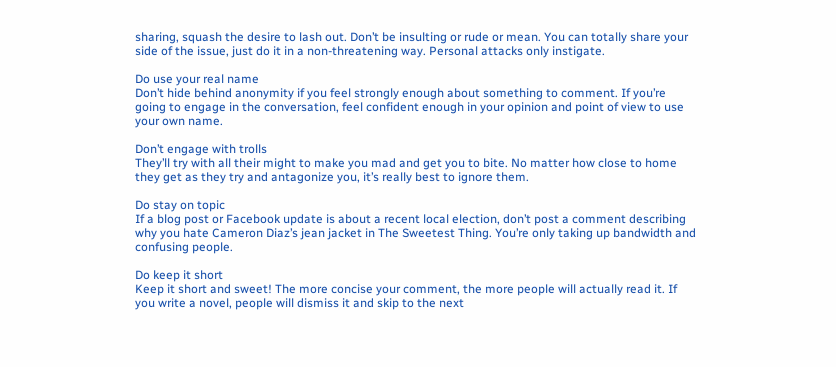sharing, squash the desire to lash out. Don’t be insulting or rude or mean. You can totally share your side of the issue, just do it in a non-threatening way. Personal attacks only instigate.

Do use your real name
Don’t hide behind anonymity if you feel strongly enough about something to comment. If you’re going to engage in the conversation, feel confident enough in your opinion and point of view to use your own name.

Don’t engage with trolls
They’ll try with all their might to make you mad and get you to bite. No matter how close to home they get as they try and antagonize you, it’s really best to ignore them.

Do stay on topic
If a blog post or Facebook update is about a recent local election, don’t post a comment describing why you hate Cameron Diaz’s jean jacket in The Sweetest Thing. You’re only taking up bandwidth and confusing people.

Do keep it short
Keep it short and sweet! The more concise your comment, the more people will actually read it. If you write a novel, people will dismiss it and skip to the next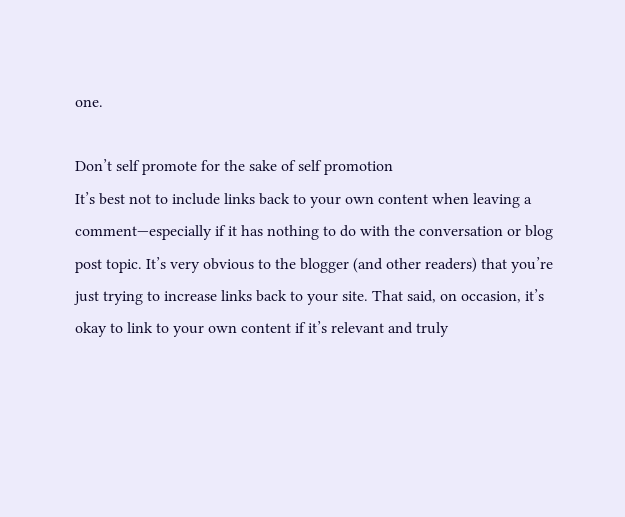one.

Don’t self promote for the sake of self promotion
It’s best not to include links back to your own content when leaving a comment—especially if it has nothing to do with the conversation or blog post topic. It’s very obvious to the blogger (and other readers) that you’re just trying to increase links back to your site. That said, on occasion, it’s okay to link to your own content if it’s relevant and truly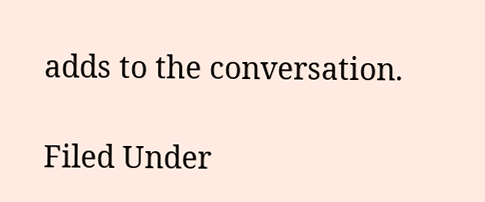adds to the conversation.

Filed Under